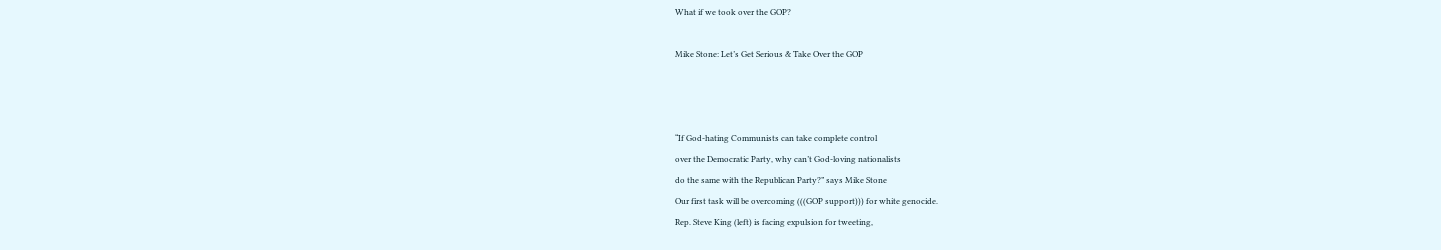What if we took over the GOP?

Mike Stone: Let’s Get Serious & Take Over the GOP



“If God-hating Communists can take complete control
over the Democratic Party, why can’t God-loving nationalists
do the same with the Republican Party?” says Mike Stone
Our first task will be overcoming (((GOP support))) for white genocide.
Rep. Steve King (left) is facing expulsion for tweeting,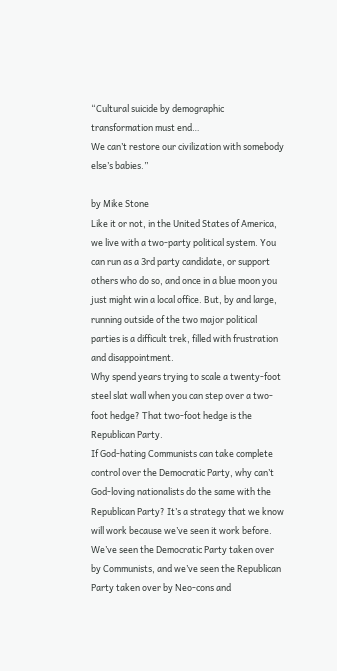“Cultural suicide by demographic transformation must end…
We can’t restore our civilization with somebody else’s babies.”

by Mike Stone
Like it or not, in the United States of America, we live with a two-party political system. You can run as a 3rd party candidate, or support others who do so, and once in a blue moon you just might win a local office. But, by and large, running outside of the two major political parties is a difficult trek, filled with frustration and disappointment.
Why spend years trying to scale a twenty-foot steel slat wall when you can step over a two-foot hedge? That two-foot hedge is the Republican Party.
If God-hating Communists can take complete control over the Democratic Party, why can’t God-loving nationalists do the same with the Republican Party? It’s a strategy that we know will work because we’ve seen it work before. We’ve seen the Democratic Party taken over by Communists, and we’ve seen the Republican Party taken over by Neo-cons and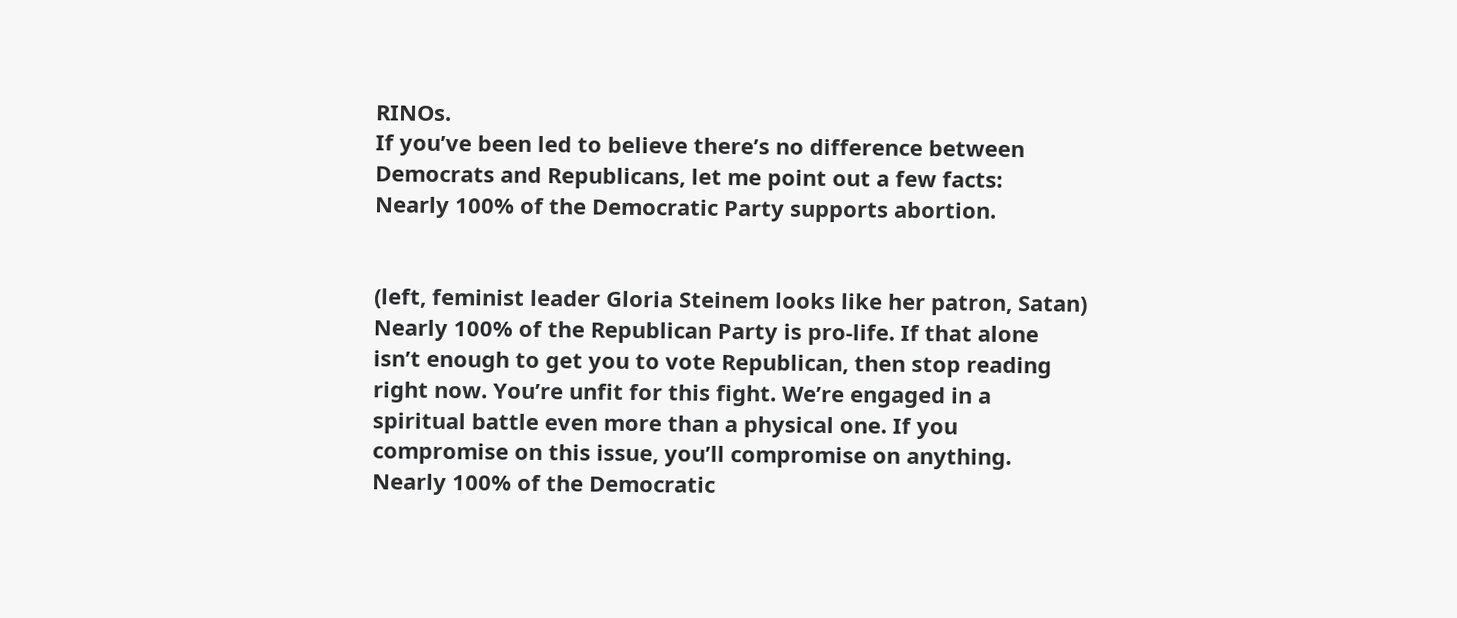RINOs.
If you’ve been led to believe there’s no difference between Democrats and Republicans, let me point out a few facts:
Nearly 100% of the Democratic Party supports abortion.


(left, feminist leader Gloria Steinem looks like her patron, Satan)
Nearly 100% of the Republican Party is pro-life. If that alone isn’t enough to get you to vote Republican, then stop reading right now. You’re unfit for this fight. We’re engaged in a spiritual battle even more than a physical one. If you compromise on this issue, you’ll compromise on anything.
Nearly 100% of the Democratic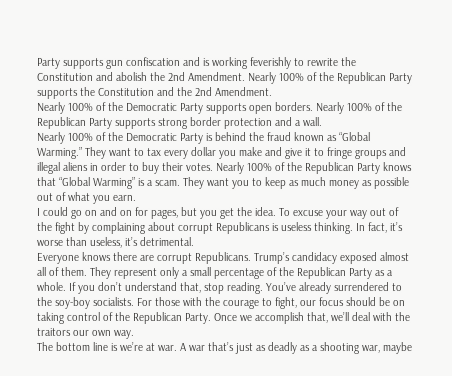Party supports gun confiscation and is working feverishly to rewrite the Constitution and abolish the 2nd Amendment. Nearly 100% of the Republican Party supports the Constitution and the 2nd Amendment.
Nearly 100% of the Democratic Party supports open borders. Nearly 100% of the Republican Party supports strong border protection and a wall.
Nearly 100% of the Democratic Party is behind the fraud known as “Global Warming.” They want to tax every dollar you make and give it to fringe groups and illegal aliens in order to buy their votes. Nearly 100% of the Republican Party knows that “Global Warming” is a scam. They want you to keep as much money as possible out of what you earn.
I could go on and on for pages, but you get the idea. To excuse your way out of the fight by complaining about corrupt Republicans is useless thinking. In fact, it’s worse than useless, it’s detrimental.
Everyone knows there are corrupt Republicans. Trump’s candidacy exposed almost all of them. They represent only a small percentage of the Republican Party as a whole. If you don’t understand that, stop reading. You’ve already surrendered to the soy-boy socialists. For those with the courage to fight, our focus should be on taking control of the Republican Party. Once we accomplish that, we’ll deal with the traitors our own way.
The bottom line is we’re at war. A war that’s just as deadly as a shooting war, maybe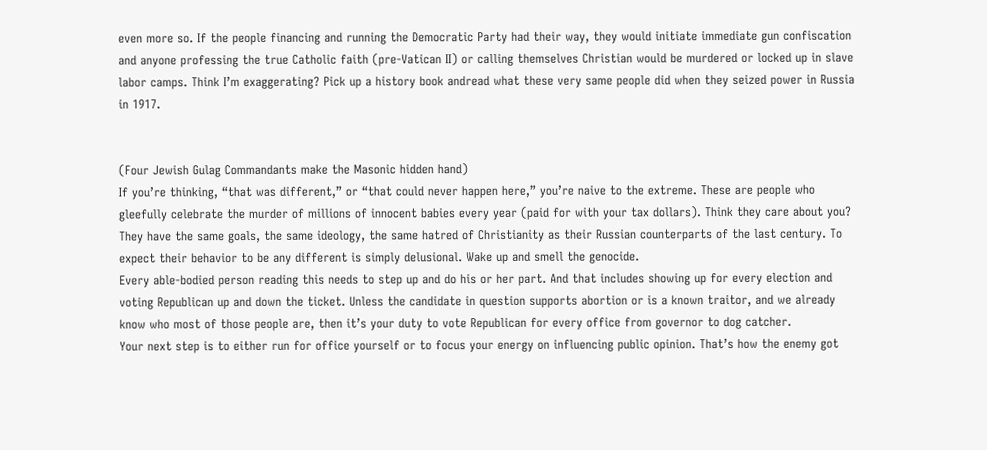even more so. If the people financing and running the Democratic Party had their way, they would initiate immediate gun confiscation and anyone professing the true Catholic faith (pre-Vatican II) or calling themselves Christian would be murdered or locked up in slave labor camps. Think I’m exaggerating? Pick up a history book andread what these very same people did when they seized power in Russia in 1917.


(Four Jewish Gulag Commandants make the Masonic hidden hand)
If you’re thinking, “that was different,” or “that could never happen here,” you’re naive to the extreme. These are people who gleefully celebrate the murder of millions of innocent babies every year (paid for with your tax dollars). Think they care about you? They have the same goals, the same ideology, the same hatred of Christianity as their Russian counterparts of the last century. To expect their behavior to be any different is simply delusional. Wake up and smell the genocide.
Every able-bodied person reading this needs to step up and do his or her part. And that includes showing up for every election and voting Republican up and down the ticket. Unless the candidate in question supports abortion or is a known traitor, and we already know who most of those people are, then it’s your duty to vote Republican for every office from governor to dog catcher.
Your next step is to either run for office yourself or to focus your energy on influencing public opinion. That’s how the enemy got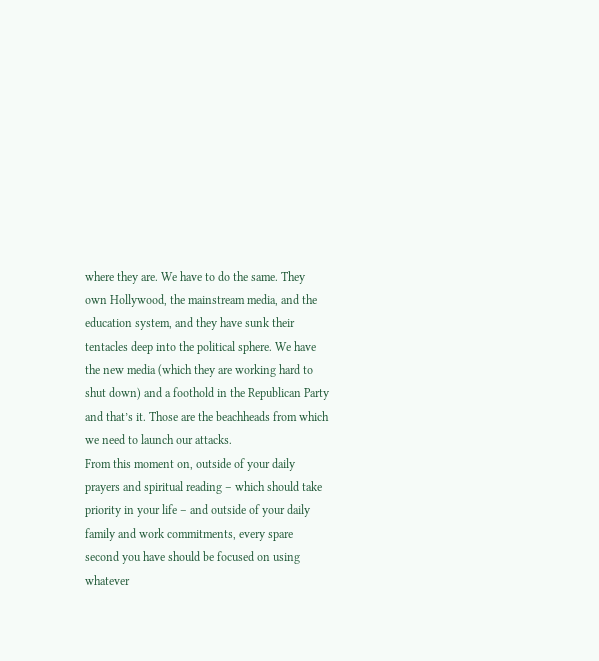where they are. We have to do the same. They own Hollywood, the mainstream media, and the education system, and they have sunk their tentacles deep into the political sphere. We have the new media (which they are working hard to shut down) and a foothold in the Republican Party and that’s it. Those are the beachheads from which we need to launch our attacks.
From this moment on, outside of your daily prayers and spiritual reading – which should take priority in your life – and outside of your daily family and work commitments, every spare second you have should be focused on using whatever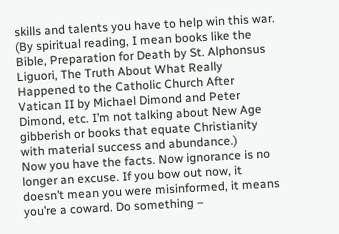skills and talents you have to help win this war. (By spiritual reading, I mean books like the Bible, Preparation for Death by St. Alphonsus Liguori, The Truth About What Really Happened to the Catholic Church After Vatican II by Michael Dimond and Peter Dimond, etc. I’m not talking about New Age gibberish or books that equate Christianity with material success and abundance.)
Now you have the facts. Now ignorance is no longer an excuse. If you bow out now, it doesn’t mean you were misinformed, it means you’re a coward. Do something –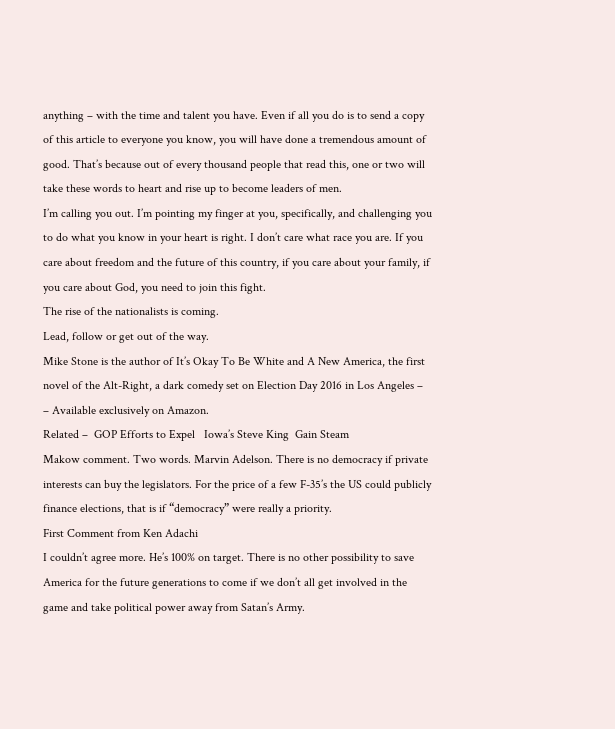anything – with the time and talent you have. Even if all you do is to send a copy of this article to everyone you know, you will have done a tremendous amount of good. That’s because out of every thousand people that read this, one or two will take these words to heart and rise up to become leaders of men.
I’m calling you out. I’m pointing my finger at you, specifically, and challenging you to do what you know in your heart is right. I don’t care what race you are. If you care about freedom and the future of this country, if you care about your family, if you care about God, you need to join this fight.
The rise of the nationalists is coming.
Lead, follow or get out of the way.
Mike Stone is the author of It’s Okay To Be White and A New America, the first novel of the Alt-Right, a dark comedy set on Election Day 2016 in Los Angeles –  – Available exclusively on Amazon.
Related –  GOP Efforts to Expel   Iowa’s Steve King  Gain Steam
Makow comment. Two words. Marvin Adelson. There is no democracy if private interests can buy the legislators. For the price of a few F-35’s the US could publicly finance elections, that is if “democracy” were really a priority.
First Comment from Ken Adachi
I couldn’t agree more. He’s 100% on target. There is no other possibility to save America for the future generations to come if we don’t all get involved in the game and take political power away from Satan’s Army.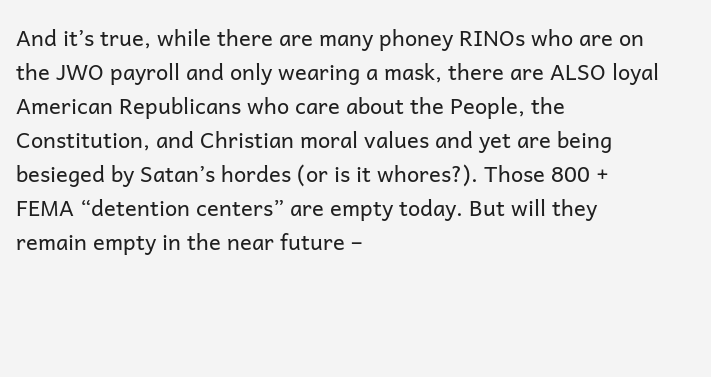And it’s true, while there are many phoney RINOs who are on the JWO payroll and only wearing a mask, there are ALSO loyal American Republicans who care about the People, the Constitution, and Christian moral values and yet are being besieged by Satan’s hordes (or is it whores?). Those 800 + FEMA “detention centers” are empty today. But will they remain empty in the near future –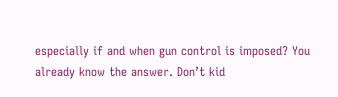especially if and when gun control is imposed? You already know the answer. Don’t kid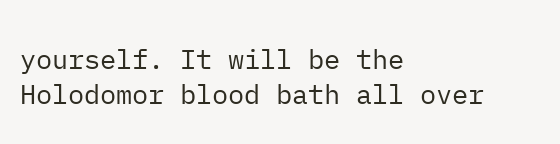yourself. It will be the Holodomor blood bath all over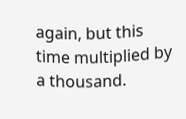again, but this time multiplied by a thousand.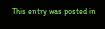This entry was posted in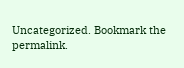Uncategorized. Bookmark the permalink.